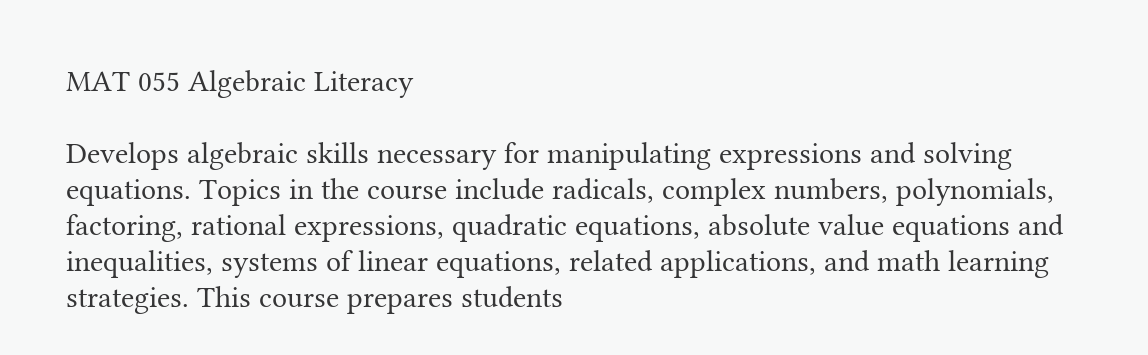MAT 055 Algebraic Literacy

Develops algebraic skills necessary for manipulating expressions and solving equations. Topics in the course include radicals, complex numbers, polynomials, factoring, rational expressions, quadratic equations, absolute value equations and inequalities, systems of linear equations, related applications, and math learning strategies. This course prepares students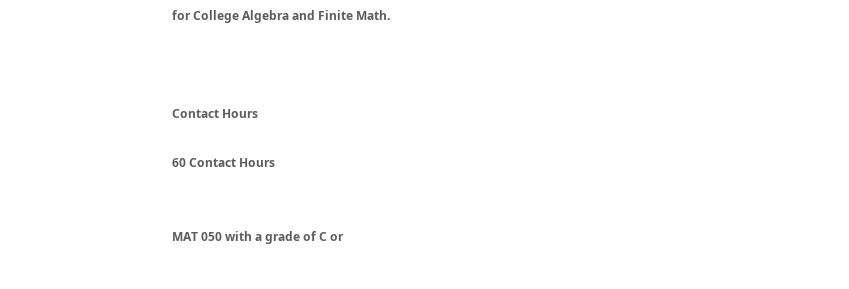for College Algebra and Finite Math.



Contact Hours

60 Contact Hours


MAT 050 with a grade of C or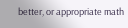better, or appropriate math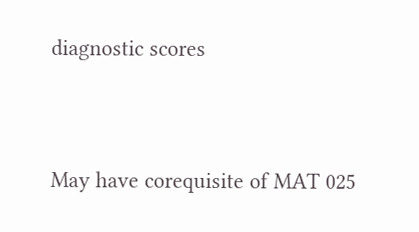diagnostic scores


May have corequisite of MAT 025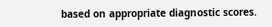based on appropriate diagnostic scores.